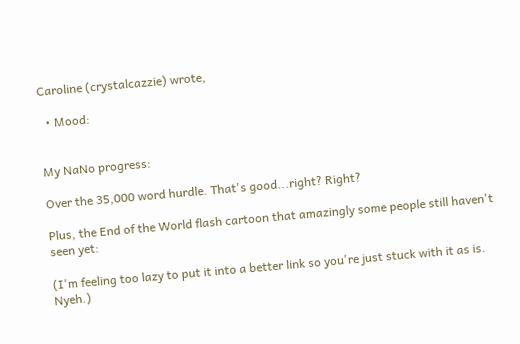Caroline (crystalcazzie) wrote,

  • Mood:


My NaNo progress:

Over the 35,000 word hurdle. That's good...right? Right?

Plus, the End of the World flash cartoon that amazingly some people still haven't seen yet:

(I'm feeling too lazy to put it into a better link so you're just stuck with it as is. Nyeh.)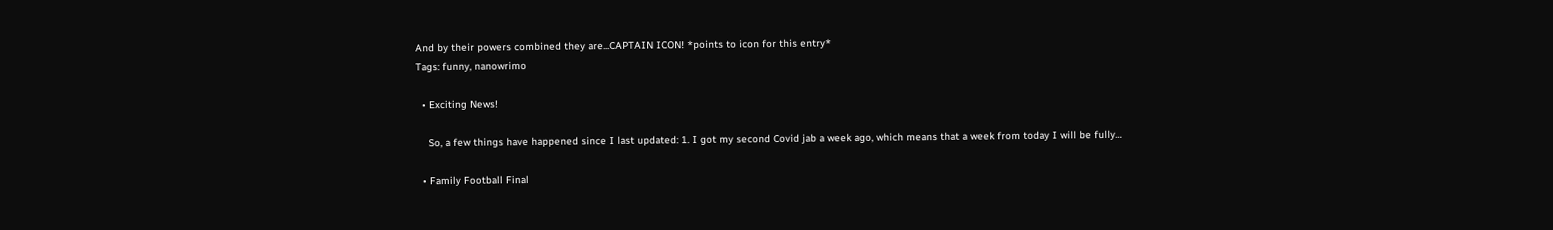And by their powers combined they are...CAPTAIN ICON! *points to icon for this entry*
Tags: funny, nanowrimo

  • Exciting News!

    So, a few things have happened since I last updated: 1. I got my second Covid jab a week ago, which means that a week from today I will be fully…

  • Family Football Final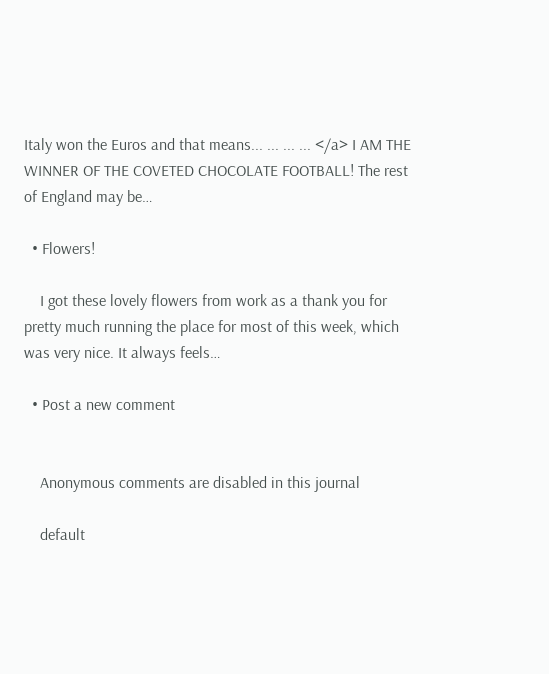Italy won the Euros and that means... ... ... ... </a> I AM THE WINNER OF THE COVETED CHOCOLATE FOOTBALL! The rest of England may be…

  • Flowers!

    I got these lovely flowers from work as a thank you for pretty much running the place for most of this week, which was very nice. It always feels…

  • Post a new comment


    Anonymous comments are disabled in this journal

    default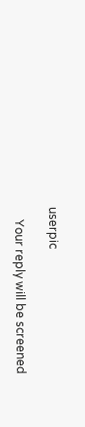userpic

    Your reply will be screened